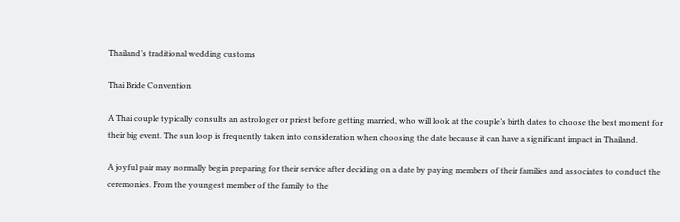Thailand’s traditional wedding customs

Thai Bride Convention

A Thai couple typically consults an astrologer or priest before getting married, who will look at the couple’s birth dates to choose the best moment for their big event. The sun loop is frequently taken into consideration when choosing the date because it can have a significant impact in Thailand.

A joyful pair may normally begin preparing for their service after deciding on a date by paying members of their families and associates to conduct the ceremonies. From the youngest member of the family to the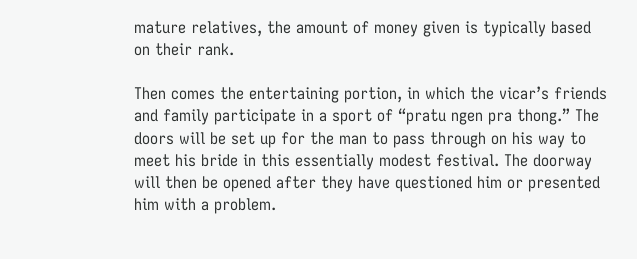mature relatives, the amount of money given is typically based on their rank.

Then comes the entertaining portion, in which the vicar’s friends and family participate in a sport of “pratu ngen pra thong.” The doors will be set up for the man to pass through on his way to meet his bride in this essentially modest festival. The doorway will then be opened after they have questioned him or presented him with a problem.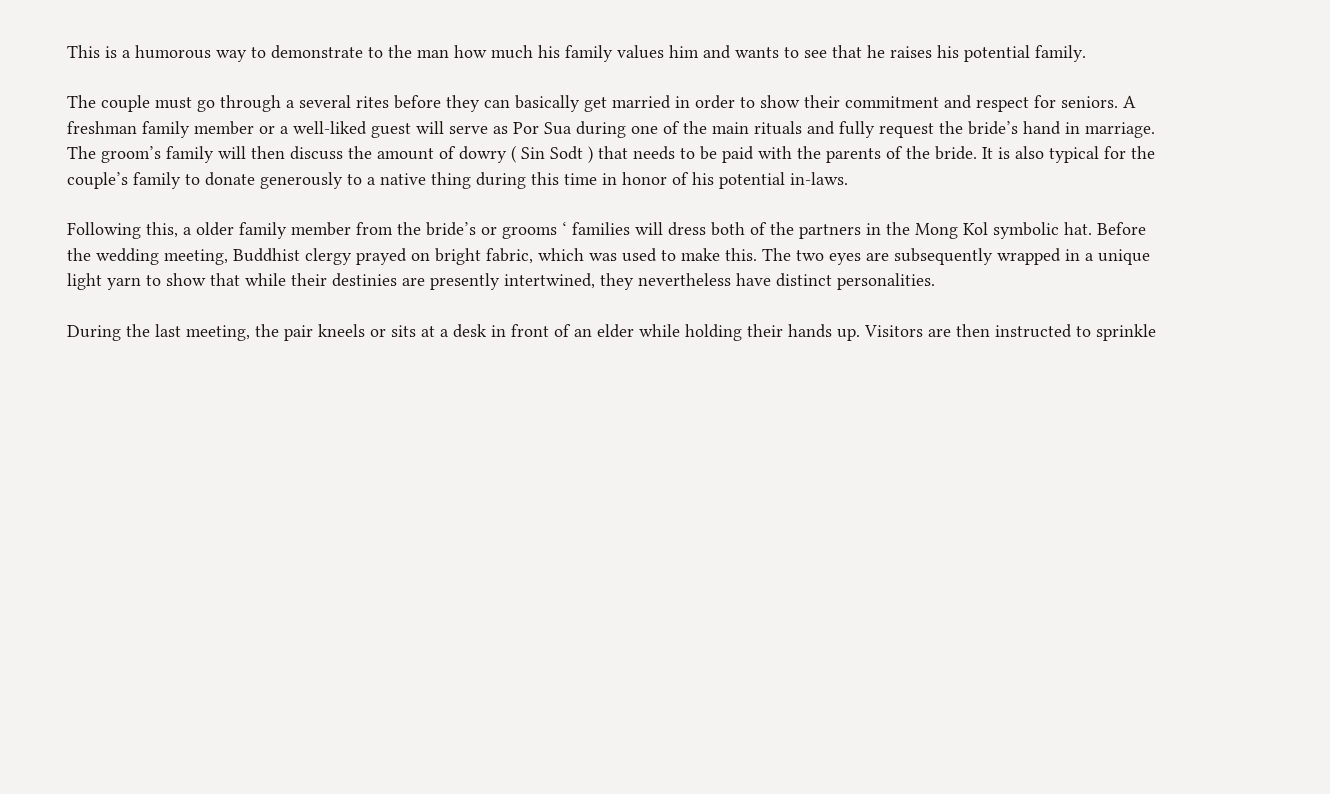This is a humorous way to demonstrate to the man how much his family values him and wants to see that he raises his potential family.

The couple must go through a several rites before they can basically get married in order to show their commitment and respect for seniors. A freshman family member or a well-liked guest will serve as Por Sua during one of the main rituals and fully request the bride’s hand in marriage. The groom’s family will then discuss the amount of dowry ( Sin Sodt ) that needs to be paid with the parents of the bride. It is also typical for the couple’s family to donate generously to a native thing during this time in honor of his potential in-laws.

Following this, a older family member from the bride’s or grooms ‘ families will dress both of the partners in the Mong Kol symbolic hat. Before the wedding meeting, Buddhist clergy prayed on bright fabric, which was used to make this. The two eyes are subsequently wrapped in a unique light yarn to show that while their destinies are presently intertwined, they nevertheless have distinct personalities.

During the last meeting, the pair kneels or sits at a desk in front of an elder while holding their hands up. Visitors are then instructed to sprinkle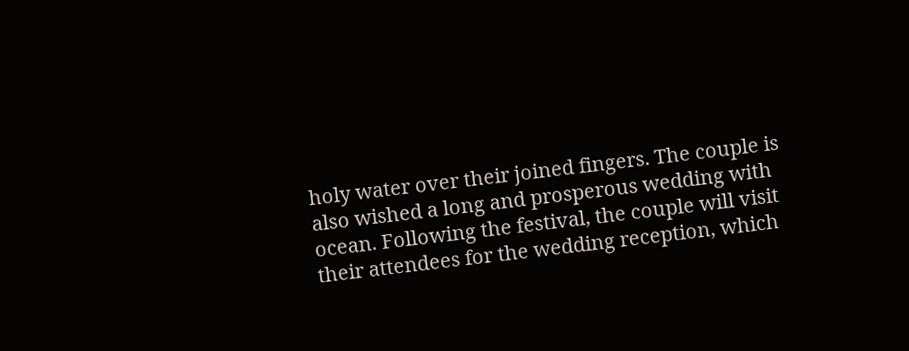holy water over their joined fingers. The couple is also wished a long and prosperous wedding with ocean. Following the festival, the couple will visit their attendees for the wedding reception, which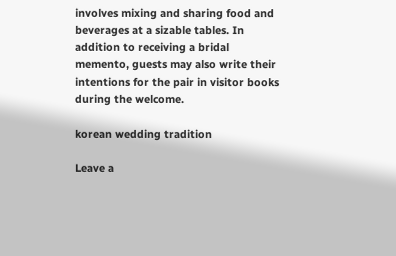involves mixing and sharing food and beverages at a sizable tables. In addition to receiving a bridal memento, guests may also write their intentions for the pair in visitor books during the welcome.

korean wedding tradition

Leave a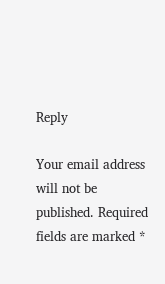Reply

Your email address will not be published. Required fields are marked *